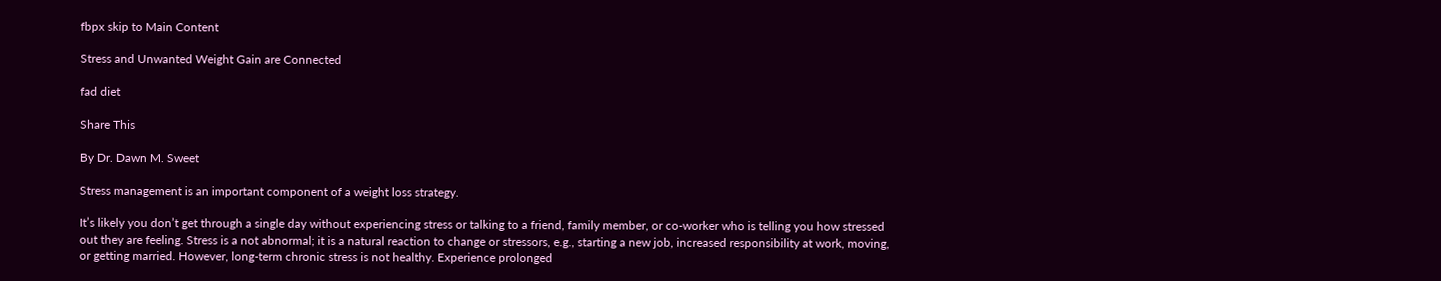fbpx skip to Main Content

Stress and Unwanted Weight Gain are Connected

fad diet

Share This

By Dr. Dawn M. Sweet

Stress management is an important component of a weight loss strategy.

It’s likely you don’t get through a single day without experiencing stress or talking to a friend, family member, or co-worker who is telling you how stressed out they are feeling. Stress is a not abnormal; it is a natural reaction to change or stressors, e.g., starting a new job, increased responsibility at work, moving, or getting married. However, long-term chronic stress is not healthy. Experience prolonged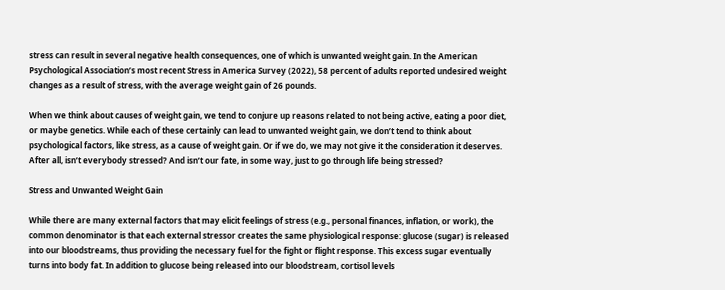stress can result in several negative health consequences, one of which is unwanted weight gain. In the American Psychological Association’s most recent Stress in America Survey (2022), 58 percent of adults reported undesired weight changes as a result of stress, with the average weight gain of 26 pounds.

When we think about causes of weight gain, we tend to conjure up reasons related to not being active, eating a poor diet, or maybe genetics. While each of these certainly can lead to unwanted weight gain, we don’t tend to think about psychological factors, like stress, as a cause of weight gain. Or if we do, we may not give it the consideration it deserves. After all, isn’t everybody stressed? And isn’t our fate, in some way, just to go through life being stressed?

Stress and Unwanted Weight Gain

While there are many external factors that may elicit feelings of stress (e.g., personal finances, inflation, or work), the common denominator is that each external stressor creates the same physiological response: glucose (sugar) is released into our bloodstreams, thus providing the necessary fuel for the fight or flight response. This excess sugar eventually turns into body fat. In addition to glucose being released into our bloodstream, cortisol levels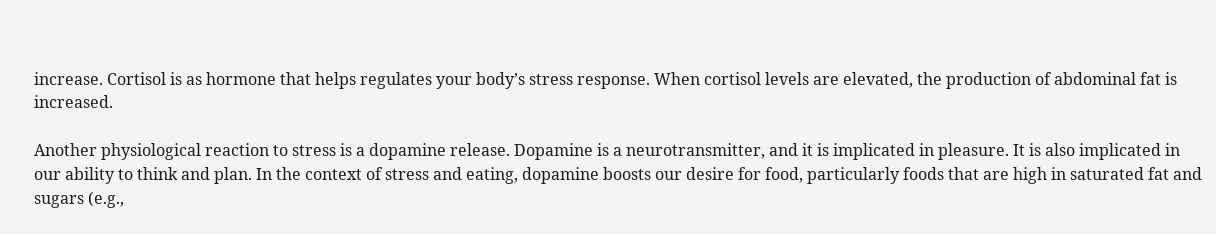increase. Cortisol is as hormone that helps regulates your body’s stress response. When cortisol levels are elevated, the production of abdominal fat is increased.

Another physiological reaction to stress is a dopamine release. Dopamine is a neurotransmitter, and it is implicated in pleasure. It is also implicated in our ability to think and plan. In the context of stress and eating, dopamine boosts our desire for food, particularly foods that are high in saturated fat and sugars (e.g.,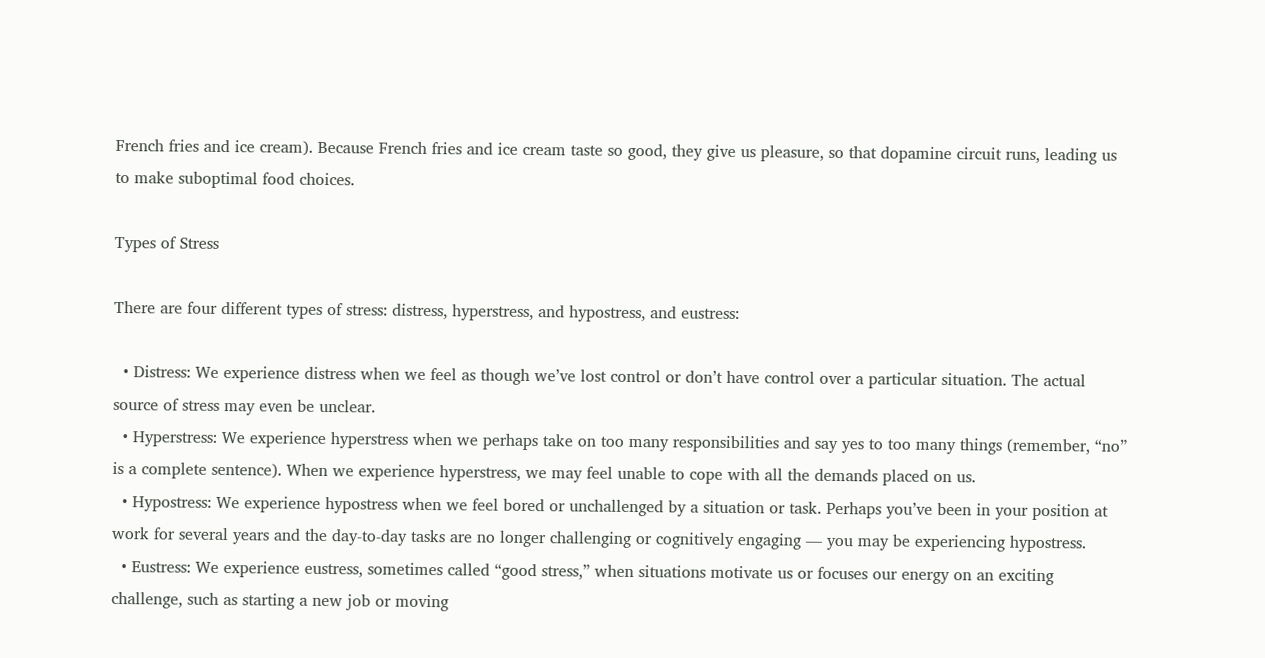French fries and ice cream). Because French fries and ice cream taste so good, they give us pleasure, so that dopamine circuit runs, leading us to make suboptimal food choices.

Types of Stress

There are four different types of stress: distress, hyperstress, and hypostress, and eustress:

  • Distress: We experience distress when we feel as though we’ve lost control or don’t have control over a particular situation. The actual source of stress may even be unclear.
  • Hyperstress: We experience hyperstress when we perhaps take on too many responsibilities and say yes to too many things (remember, “no” is a complete sentence). When we experience hyperstress, we may feel unable to cope with all the demands placed on us.
  • Hypostress: We experience hypostress when we feel bored or unchallenged by a situation or task. Perhaps you’ve been in your position at work for several years and the day-to-day tasks are no longer challenging or cognitively engaging — you may be experiencing hypostress.
  • Eustress: We experience eustress, sometimes called “good stress,” when situations motivate us or focuses our energy on an exciting challenge, such as starting a new job or moving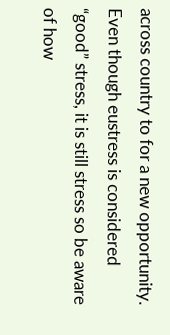across country to for a new opportunity. Even though eustress is considered “good” stress, it is still stress so be aware of how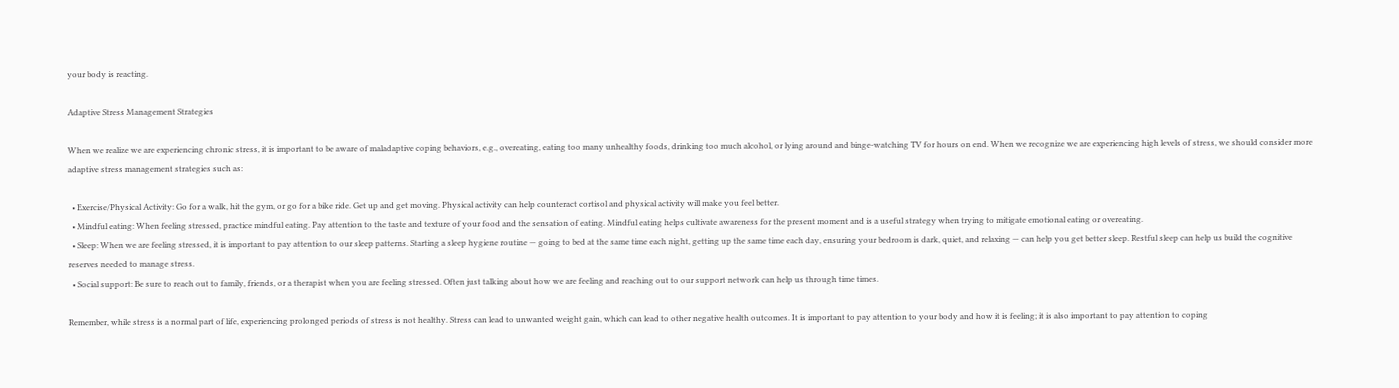your body is reacting.

Adaptive Stress Management Strategies

When we realize we are experiencing chronic stress, it is important to be aware of maladaptive coping behaviors, e.g., overeating, eating too many unhealthy foods, drinking too much alcohol, or lying around and binge-watching TV for hours on end. When we recognize we are experiencing high levels of stress, we should consider more adaptive stress management strategies such as:

  • Exercise/Physical Activity: Go for a walk, hit the gym, or go for a bike ride. Get up and get moving. Physical activity can help counteract cortisol and physical activity will make you feel better.
  • Mindful eating: When feeling stressed, practice mindful eating. Pay attention to the taste and texture of your food and the sensation of eating. Mindful eating helps cultivate awareness for the present moment and is a useful strategy when trying to mitigate emotional eating or overeating.
  • Sleep: When we are feeling stressed, it is important to pay attention to our sleep patterns. Starting a sleep hygiene routine — going to bed at the same time each night, getting up the same time each day, ensuring your bedroom is dark, quiet, and relaxing — can help you get better sleep. Restful sleep can help us build the cognitive reserves needed to manage stress.
  • Social support: Be sure to reach out to family, friends, or a therapist when you are feeling stressed. Often just talking about how we are feeling and reaching out to our support network can help us through time times.

Remember, while stress is a normal part of life, experiencing prolonged periods of stress is not healthy. Stress can lead to unwanted weight gain, which can lead to other negative health outcomes. It is important to pay attention to your body and how it is feeling; it is also important to pay attention to coping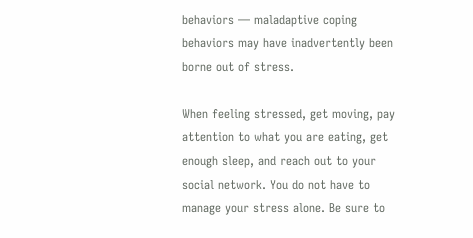behaviors — maladaptive coping behaviors may have inadvertently been borne out of stress.

When feeling stressed, get moving, pay attention to what you are eating, get enough sleep, and reach out to your social network. You do not have to manage your stress alone. Be sure to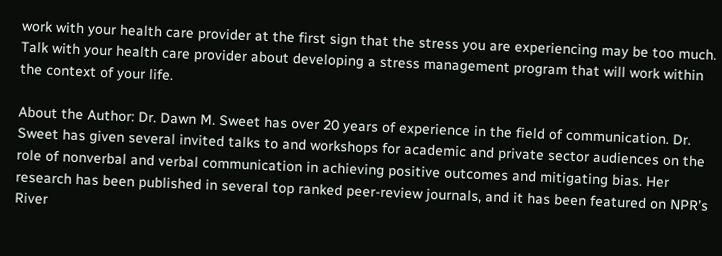work with your health care provider at the first sign that the stress you are experiencing may be too much. Talk with your health care provider about developing a stress management program that will work within the context of your life.

About the Author: Dr. Dawn M. Sweet has over 20 years of experience in the field of communication. Dr. Sweet has given several invited talks to and workshops for academic and private sector audiences on the role of nonverbal and verbal communication in achieving positive outcomes and mitigating bias. Her research has been published in several top ranked peer-review journals, and it has been featured on NPR’s River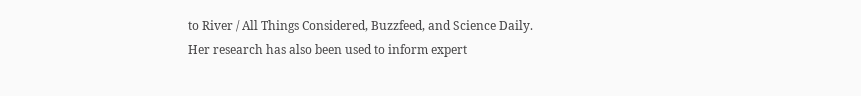to River / All Things Considered, Buzzfeed, and Science Daily. Her research has also been used to inform expert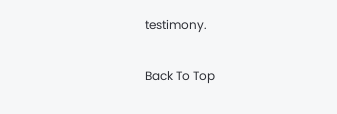testimony.

Back To Top